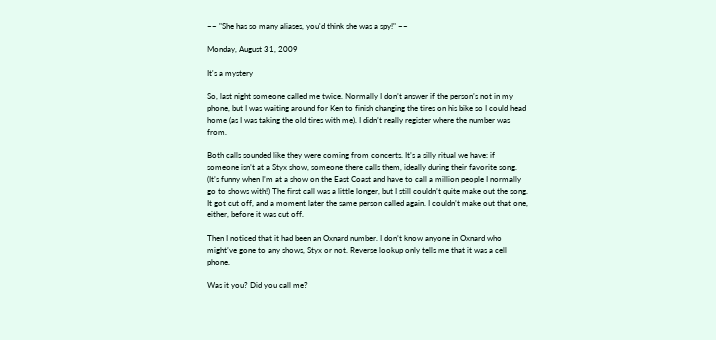~~ "She has so many aliases, you'd think she was a spy!" ~~

Monday, August 31, 2009

It's a mystery

So, last night someone called me twice. Normally I don’t answer if the person’s not in my phone, but I was waiting around for Ken to finish changing the tires on his bike so I could head home (as I was taking the old tires with me). I didn’t really register where the number was from.

Both calls sounded like they were coming from concerts. It’s a silly ritual we have: if someone isn’t at a Styx show, someone there calls them, ideally during their favorite song. (It’s funny when I’m at a show on the East Coast and have to call a million people I normally go to shows with!) The first call was a little longer, but I still couldn’t quite make out the song. It got cut off, and a moment later the same person called again. I couldn’t make out that one, either, before it was cut off.

Then I noticed that it had been an Oxnard number. I don’t know anyone in Oxnard who might’ve gone to any shows, Styx or not. Reverse lookup only tells me that it was a cell phone.

Was it you? Did you call me?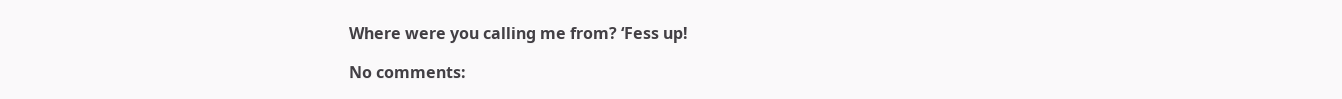Where were you calling me from? ‘Fess up!

No comments: